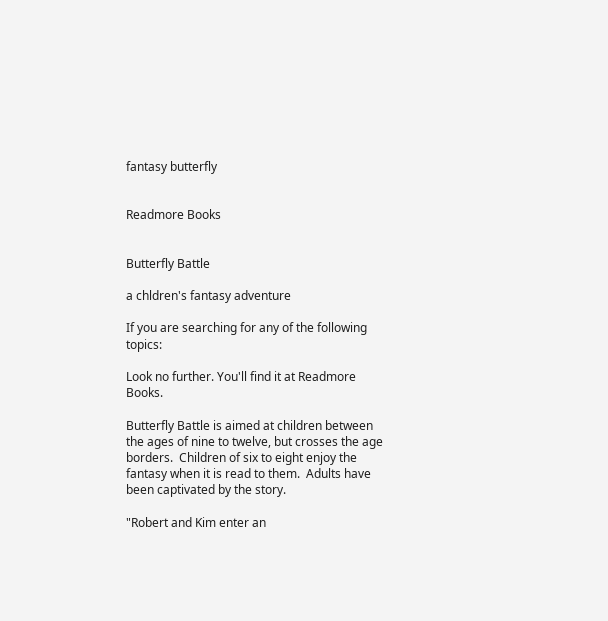fantasy butterfly


Readmore Books


Butterfly Battle

a chldren's fantasy adventure

If you are searching for any of the following topics:

Look no further. You'll find it at Readmore Books.

Butterfly Battle is aimed at children between the ages of nine to twelve, but crosses the age borders.  Children of six to eight enjoy the fantasy when it is read to them.  Adults have been captivated by the story.

"Robert and Kim enter an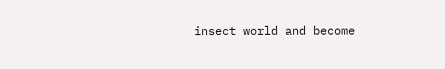insect world and become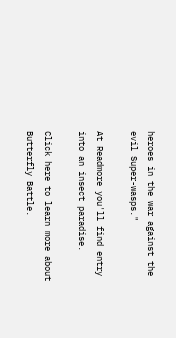heroes in the war against the evil Super-wasps."

At Readmore you'll find entry into an insect paradise.

Click here to learn more about Butterfly Battle.